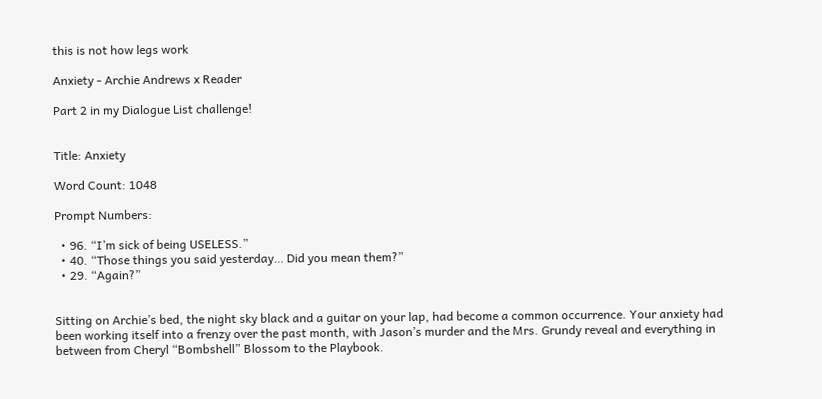this is not how legs work

Anxiety - Archie Andrews x Reader

Part 2 in my Dialogue List challenge!


Title: Anxiety

Word Count: 1048

Prompt Numbers:

  • 96. “I’m sick of being USELESS.”
  • 40. “Those things you said yesterday… Did you mean them?”
  • 29. “Again?”


Sitting on Archie’s bed, the night sky black and a guitar on your lap, had become a common occurrence. Your anxiety had been working itself into a frenzy over the past month, with Jason’s murder and the Mrs. Grundy reveal and everything in between from Cheryl “Bombshell” Blossom to the Playbook.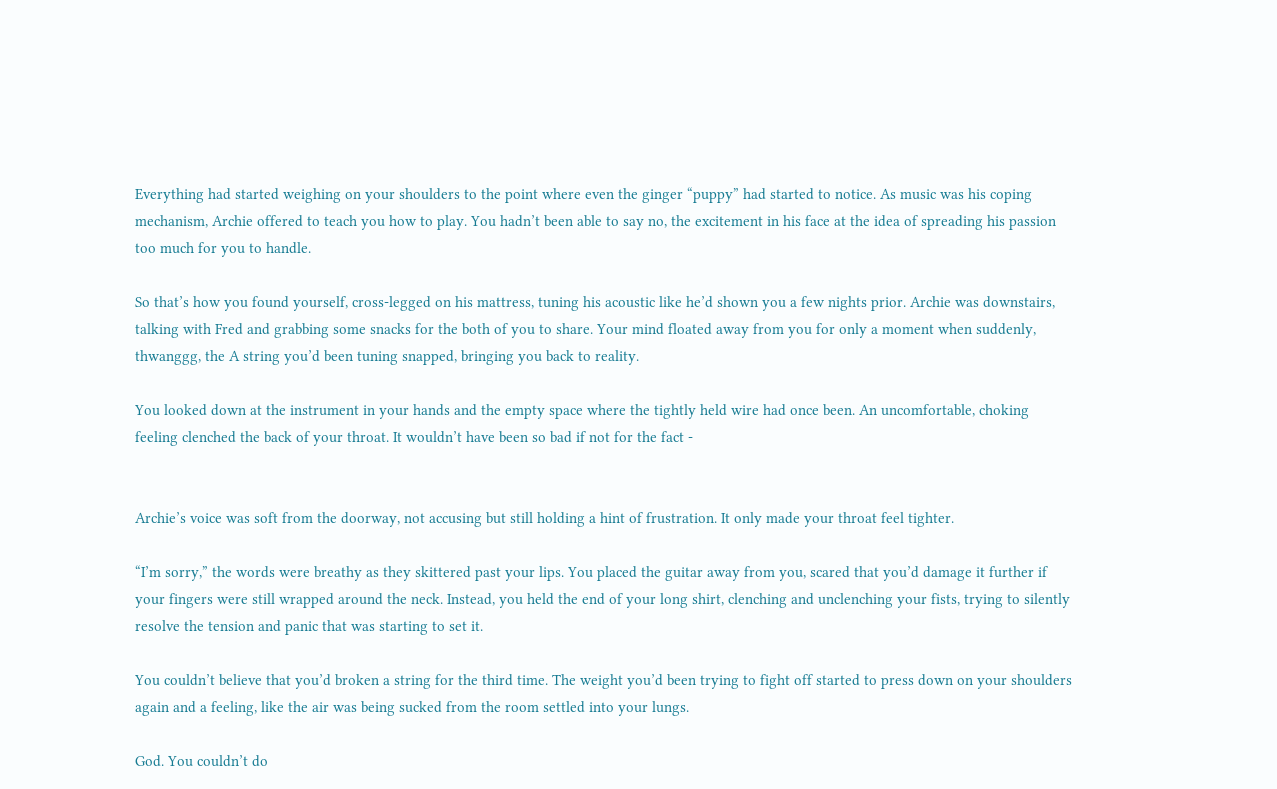Everything had started weighing on your shoulders to the point where even the ginger “puppy” had started to notice. As music was his coping mechanism, Archie offered to teach you how to play. You hadn’t been able to say no, the excitement in his face at the idea of spreading his passion too much for you to handle.

So that’s how you found yourself, cross-legged on his mattress, tuning his acoustic like he’d shown you a few nights prior. Archie was downstairs, talking with Fred and grabbing some snacks for the both of you to share. Your mind floated away from you for only a moment when suddenly, thwanggg, the A string you’d been tuning snapped, bringing you back to reality.

You looked down at the instrument in your hands and the empty space where the tightly held wire had once been. An uncomfortable, choking feeling clenched the back of your throat. It wouldn’t have been so bad if not for the fact -


Archie’s voice was soft from the doorway, not accusing but still holding a hint of frustration. It only made your throat feel tighter.

“I’m sorry,” the words were breathy as they skittered past your lips. You placed the guitar away from you, scared that you’d damage it further if your fingers were still wrapped around the neck. Instead, you held the end of your long shirt, clenching and unclenching your fists, trying to silently resolve the tension and panic that was starting to set it.

You couldn’t believe that you’d broken a string for the third time. The weight you’d been trying to fight off started to press down on your shoulders again and a feeling, like the air was being sucked from the room settled into your lungs.

God. You couldn’t do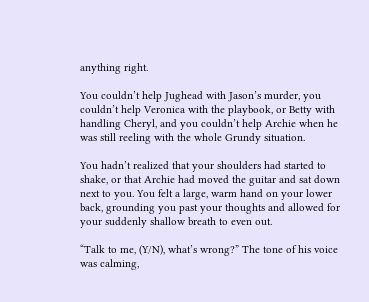anything right.

You couldn’t help Jughead with Jason’s murder, you couldn’t help Veronica with the playbook, or Betty with handling Cheryl, and you couldn’t help Archie when he was still reeling with the whole Grundy situation.

You hadn’t realized that your shoulders had started to shake, or that Archie had moved the guitar and sat down next to you. You felt a large, warm hand on your lower back, grounding you past your thoughts and allowed for your suddenly shallow breath to even out.

“Talk to me, (Y/N), what’s wrong?” The tone of his voice was calming,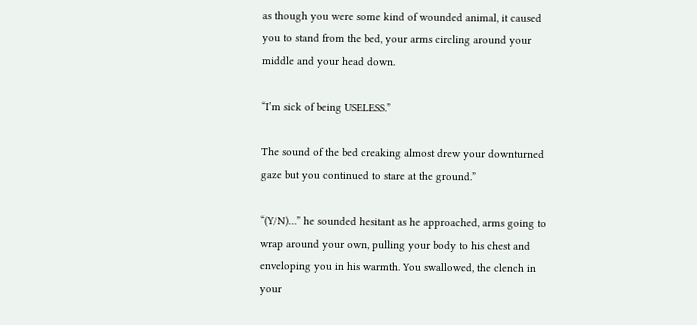as though you were some kind of wounded animal, it caused you to stand from the bed, your arms circling around your middle and your head down.

“I’m sick of being USELESS.”

The sound of the bed creaking almost drew your downturned gaze but you continued to stare at the ground.”

“(Y/N)…” he sounded hesitant as he approached, arms going to wrap around your own, pulling your body to his chest and enveloping you in his warmth. You swallowed, the clench in your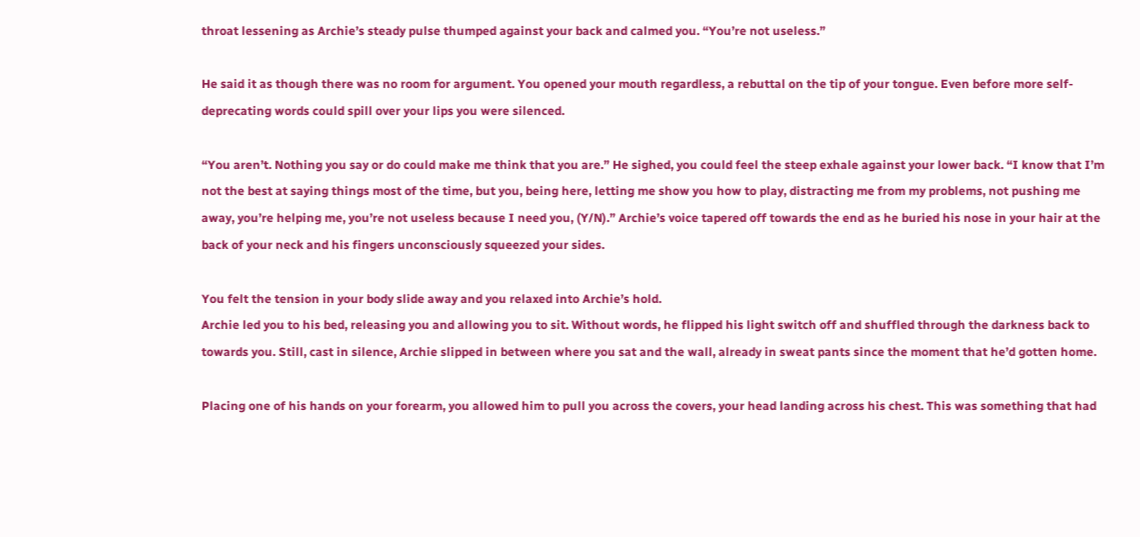throat lessening as Archie’s steady pulse thumped against your back and calmed you. “You’re not useless.”

He said it as though there was no room for argument. You opened your mouth regardless, a rebuttal on the tip of your tongue. Even before more self-deprecating words could spill over your lips you were silenced.

“You aren’t. Nothing you say or do could make me think that you are.” He sighed, you could feel the steep exhale against your lower back. “I know that I’m not the best at saying things most of the time, but you, being here, letting me show you how to play, distracting me from my problems, not pushing me away, you’re helping me, you’re not useless because I need you, (Y/N).” Archie’s voice tapered off towards the end as he buried his nose in your hair at the back of your neck and his fingers unconsciously squeezed your sides.

You felt the tension in your body slide away and you relaxed into Archie’s hold.
Archie led you to his bed, releasing you and allowing you to sit. Without words, he flipped his light switch off and shuffled through the darkness back to towards you. Still, cast in silence, Archie slipped in between where you sat and the wall, already in sweat pants since the moment that he’d gotten home.

Placing one of his hands on your forearm, you allowed him to pull you across the covers, your head landing across his chest. This was something that had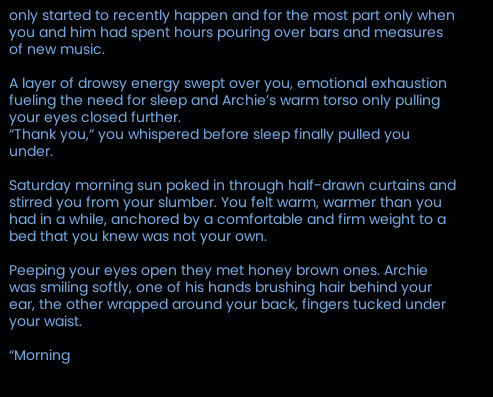only started to recently happen and for the most part only when you and him had spent hours pouring over bars and measures of new music.

A layer of drowsy energy swept over you, emotional exhaustion fueling the need for sleep and Archie’s warm torso only pulling your eyes closed further.
“Thank you,“ you whispered before sleep finally pulled you under.

Saturday morning sun poked in through half-drawn curtains and stirred you from your slumber. You felt warm, warmer than you had in a while, anchored by a comfortable and firm weight to a bed that you knew was not your own.

Peeping your eyes open they met honey brown ones. Archie was smiling softly, one of his hands brushing hair behind your ear, the other wrapped around your back, fingers tucked under your waist.

“Morning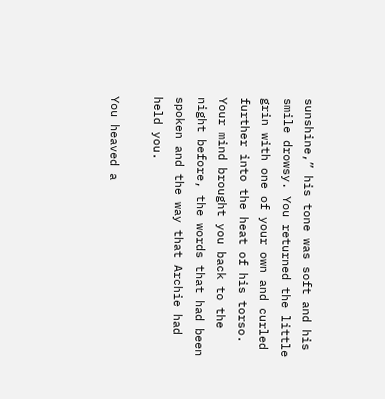sunshine,” his tone was soft and his smile drowsy. You returned the little grin with one of your own and curled further into the heat of his torso. Your mind brought you back to the night before, the words that had been spoken and the way that Archie had held you.

You heaved a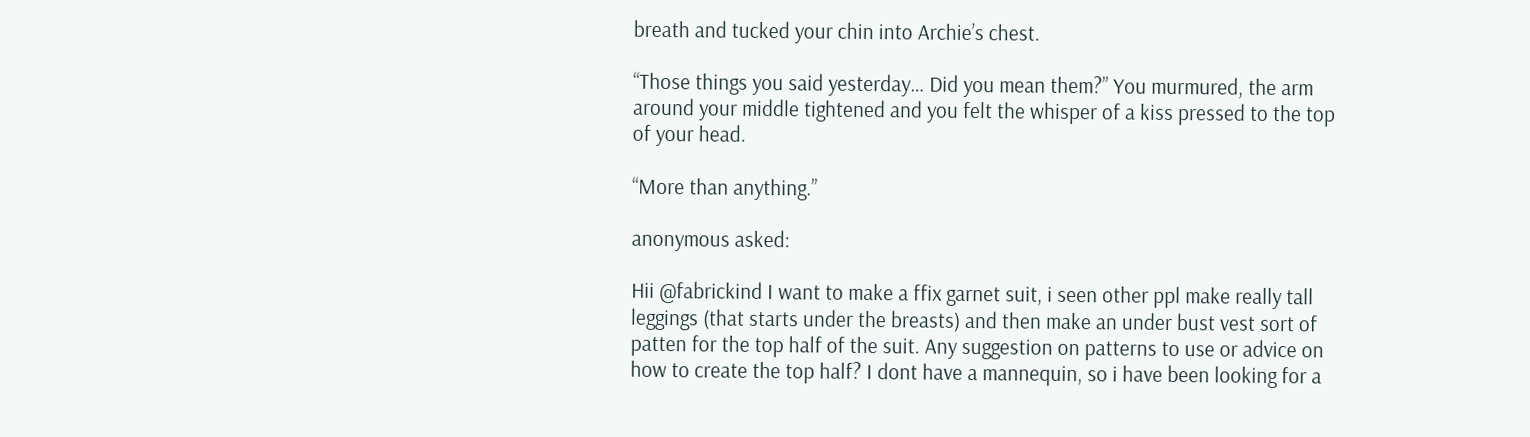breath and tucked your chin into Archie’s chest.

“Those things you said yesterday… Did you mean them?” You murmured, the arm around your middle tightened and you felt the whisper of a kiss pressed to the top of your head.

“More than anything.”

anonymous asked:

Hii @fabrickind I want to make a ffix garnet suit, i seen other ppl make really tall leggings (that starts under the breasts) and then make an under bust vest sort of patten for the top half of the suit. Any suggestion on patterns to use or advice on how to create the top half? I dont have a mannequin, so i have been looking for a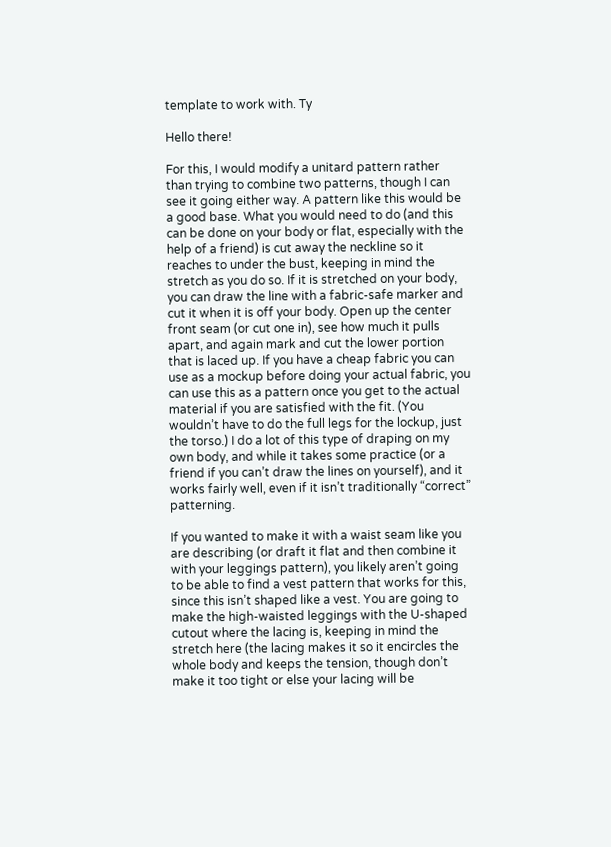template to work with. Ty

Hello there!

For this, I would modify a unitard pattern rather than trying to combine two patterns, though I can see it going either way. A pattern like this would be a good base. What you would need to do (and this can be done on your body or flat, especially with the help of a friend) is cut away the neckline so it reaches to under the bust, keeping in mind the stretch as you do so. If it is stretched on your body, you can draw the line with a fabric-safe marker and cut it when it is off your body. Open up the center front seam (or cut one in), see how much it pulls apart, and again mark and cut the lower portion that is laced up. If you have a cheap fabric you can use as a mockup before doing your actual fabric, you can use this as a pattern once you get to the actual material if you are satisfied with the fit. (You wouldn’t have to do the full legs for the lockup, just the torso.) I do a lot of this type of draping on my own body, and while it takes some practice (or a friend if you can’t draw the lines on yourself), and it works fairly well, even if it isn’t traditionally “correct” patterning.

If you wanted to make it with a waist seam like you are describing (or draft it flat and then combine it with your leggings pattern), you likely aren’t going to be able to find a vest pattern that works for this, since this isn’t shaped like a vest. You are going to make the high-waisted leggings with the U-shaped cutout where the lacing is, keeping in mind the stretch here (the lacing makes it so it encircles the whole body and keeps the tension, though don’t make it too tight or else your lacing will be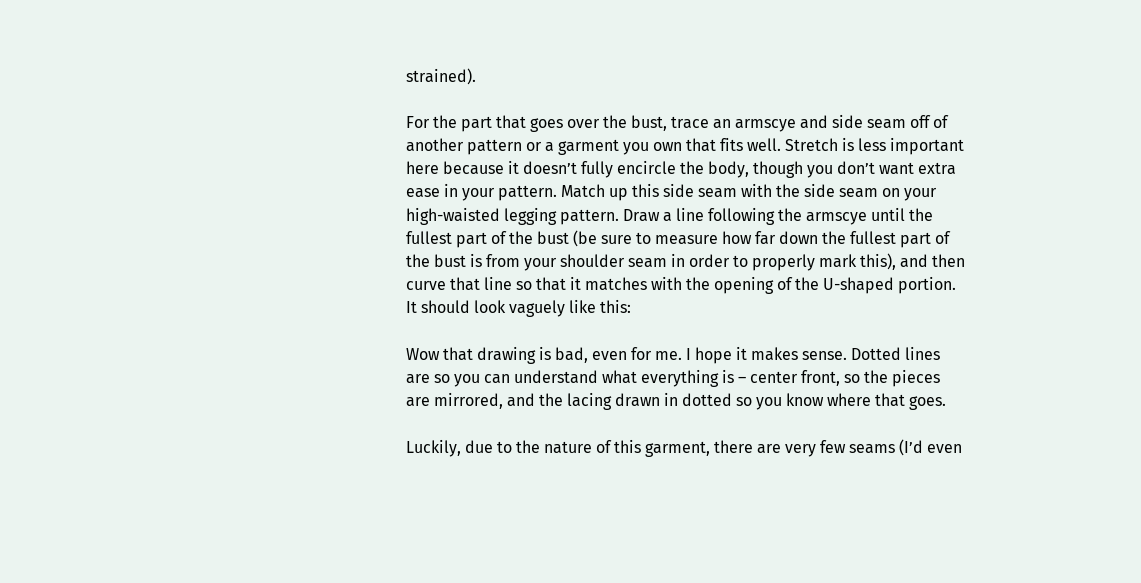strained).

For the part that goes over the bust, trace an armscye and side seam off of another pattern or a garment you own that fits well. Stretch is less important here because it doesn’t fully encircle the body, though you don’t want extra ease in your pattern. Match up this side seam with the side seam on your high-waisted legging pattern. Draw a line following the armscye until the fullest part of the bust (be sure to measure how far down the fullest part of the bust is from your shoulder seam in order to properly mark this), and then curve that line so that it matches with the opening of the U-shaped portion. It should look vaguely like this:

Wow that drawing is bad, even for me. I hope it makes sense. Dotted lines are so you can understand what everything is – center front, so the pieces are mirrored, and the lacing drawn in dotted so you know where that goes.

Luckily, due to the nature of this garment, there are very few seams (I’d even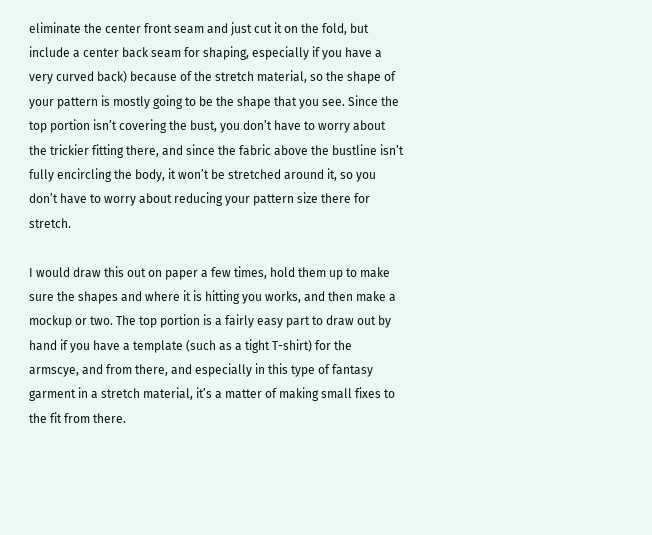eliminate the center front seam and just cut it on the fold, but include a center back seam for shaping, especially if you have a very curved back) because of the stretch material, so the shape of your pattern is mostly going to be the shape that you see. Since the top portion isn’t covering the bust, you don’t have to worry about the trickier fitting there, and since the fabric above the bustline isn’t fully encircling the body, it won’t be stretched around it, so you don’t have to worry about reducing your pattern size there for stretch.

I would draw this out on paper a few times, hold them up to make sure the shapes and where it is hitting you works, and then make a mockup or two. The top portion is a fairly easy part to draw out by hand if you have a template (such as a tight T-shirt) for the armscye, and from there, and especially in this type of fantasy garment in a stretch material, it’s a matter of making small fixes to the fit from there.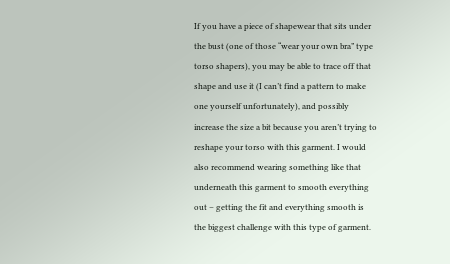If you have a piece of shapewear that sits under the bust (one of those “wear your own bra” type torso shapers), you may be able to trace off that shape and use it (I can’t find a pattern to make one yourself unfortunately), and possibly increase the size a bit because you aren’t trying to reshape your torso with this garment. I would also recommend wearing something like that underneath this garment to smooth everything out – getting the fit and everything smooth is the biggest challenge with this type of garment.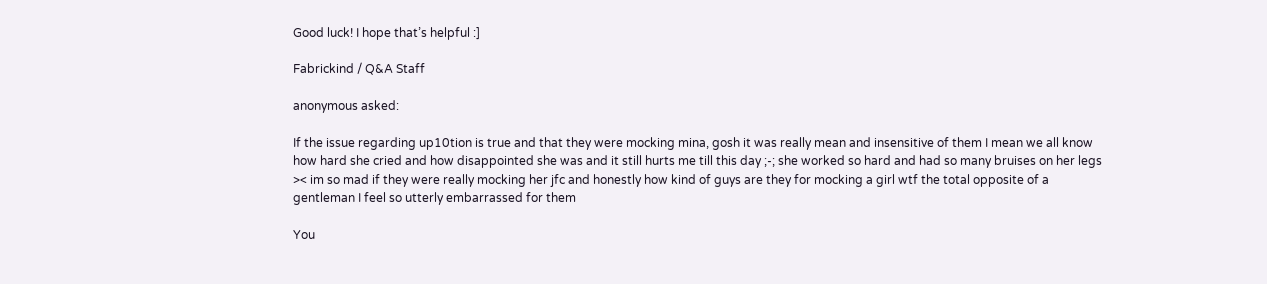Good luck! I hope that’s helpful :]

Fabrickind / Q&A Staff

anonymous asked:

If the issue regarding up10tion is true and that they were mocking mina, gosh it was really mean and insensitive of them I mean we all know how hard she cried and how disappointed she was and it still hurts me till this day ;-; she worked so hard and had so many bruises on her legs >< im so mad if they were really mocking her jfc and honestly how kind of guys are they for mocking a girl wtf the total opposite of a gentleman I feel so utterly embarrassed for them

You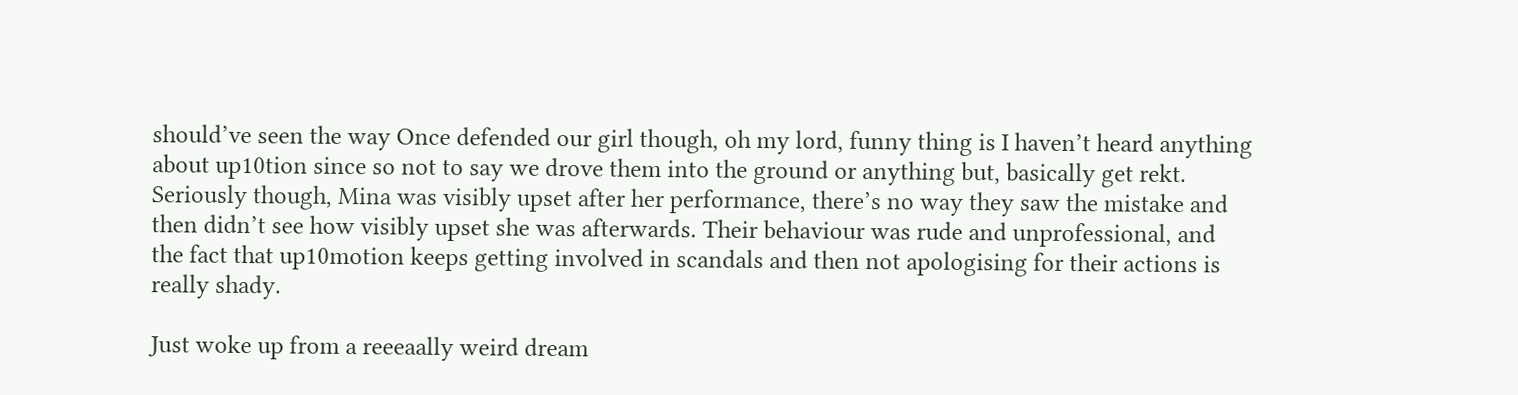should’ve seen the way Once defended our girl though, oh my lord, funny thing is I haven’t heard anything about up10tion since so not to say we drove them into the ground or anything but, basically get rekt. Seriously though, Mina was visibly upset after her performance, there’s no way they saw the mistake and then didn’t see how visibly upset she was afterwards. Their behaviour was rude and unprofessional, and the fact that up10motion keeps getting involved in scandals and then not apologising for their actions is really shady.

Just woke up from a reeeaally weird dream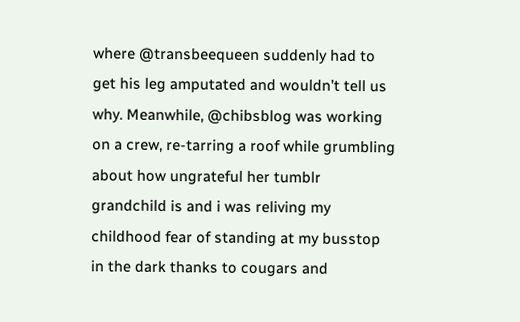where @transbeequeen suddenly had to get his leg amputated and wouldn’t tell us why. Meanwhile, @chibsblog was working on a crew, re-tarring a roof while grumbling about how ungrateful her tumblr grandchild is and i was reliving my childhood fear of standing at my busstop in the dark thanks to cougars and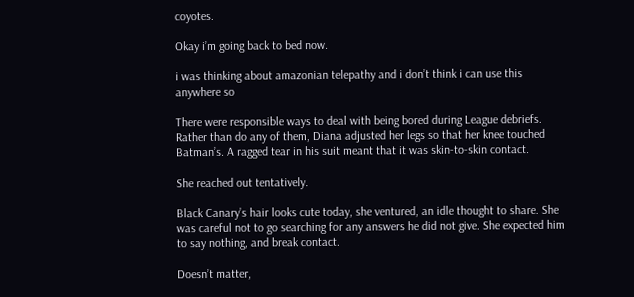coyotes.

Okay i’m going back to bed now.

i was thinking about amazonian telepathy and i don’t think i can use this anywhere so

There were responsible ways to deal with being bored during League debriefs. Rather than do any of them, Diana adjusted her legs so that her knee touched Batman’s. A ragged tear in his suit meant that it was skin-to-skin contact.

She reached out tentatively.

Black Canary’s hair looks cute today, she ventured, an idle thought to share. She was careful not to go searching for any answers he did not give. She expected him to say nothing, and break contact.

Doesn’t matter,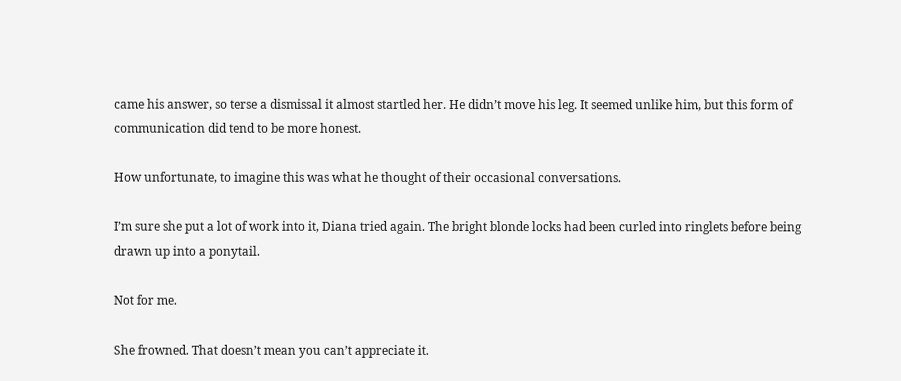came his answer, so terse a dismissal it almost startled her. He didn’t move his leg. It seemed unlike him, but this form of communication did tend to be more honest.

How unfortunate, to imagine this was what he thought of their occasional conversations.

I’m sure she put a lot of work into it, Diana tried again. The bright blonde locks had been curled into ringlets before being drawn up into a ponytail.

Not for me.

She frowned. That doesn’t mean you can’t appreciate it.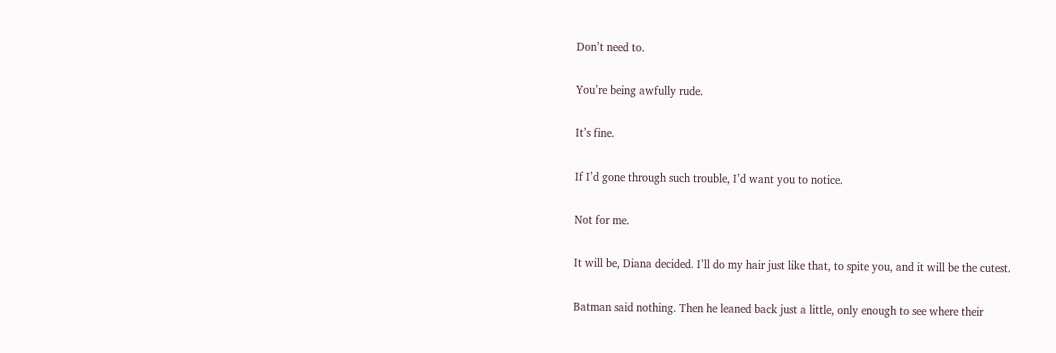Don’t need to.

You’re being awfully rude.

It’s fine.

If I’d gone through such trouble, I’d want you to notice.

Not for me.

It will be, Diana decided. I’ll do my hair just like that, to spite you, and it will be the cutest.

Batman said nothing. Then he leaned back just a little, only enough to see where their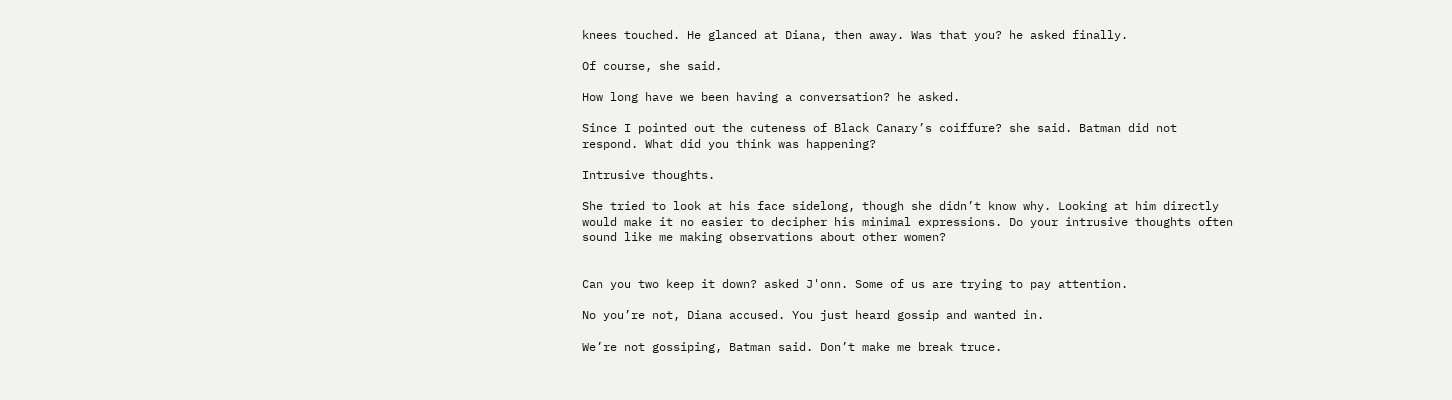knees touched. He glanced at Diana, then away. Was that you? he asked finally.

Of course, she said.

How long have we been having a conversation? he asked.

Since I pointed out the cuteness of Black Canary’s coiffure? she said. Batman did not respond. What did you think was happening?

Intrusive thoughts.

She tried to look at his face sidelong, though she didn’t know why. Looking at him directly would make it no easier to decipher his minimal expressions. Do your intrusive thoughts often sound like me making observations about other women?


Can you two keep it down? asked J'onn. Some of us are trying to pay attention.

No you’re not, Diana accused. You just heard gossip and wanted in.

We’re not gossiping, Batman said. Don’t make me break truce.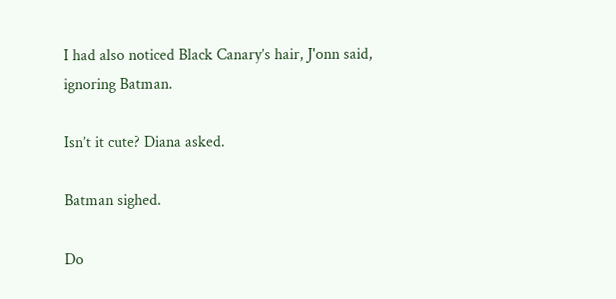I had also noticed Black Canary’s hair, J'onn said, ignoring Batman.

Isn’t it cute? Diana asked.

Batman sighed.

Do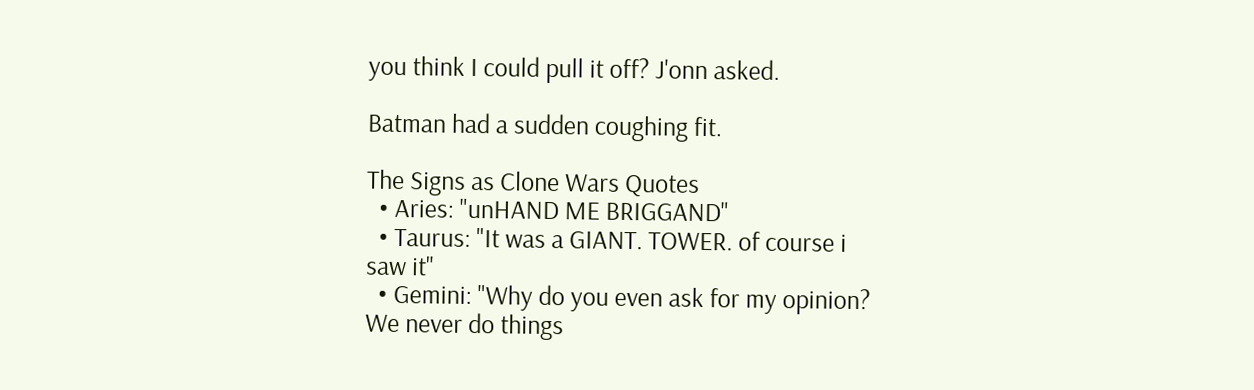you think I could pull it off? J'onn asked.

Batman had a sudden coughing fit.

The Signs as Clone Wars Quotes
  • Aries: "unHAND ME BRIGGAND"
  • Taurus: "It was a GIANT. TOWER. of course i saw it"
  • Gemini: "Why do you even ask for my opinion? We never do things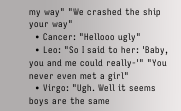my way" "We crashed the ship your way"
  • Cancer: "Hellooo ugly"
  • Leo: "So I said to her: 'Baby, you and me could really-'" "You never even met a girl"
  • Virgo: "Ugh. Well it seems boys are the same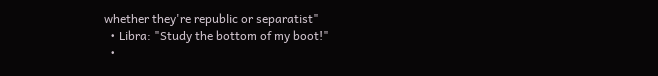whether they're republic or separatist"
  • Libra: "Study the bottom of my boot!"
  •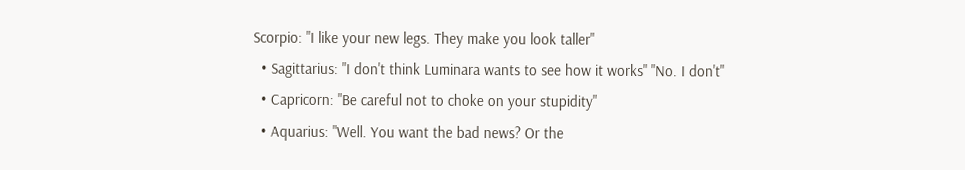Scorpio: "I like your new legs. They make you look taller"
  • Sagittarius: "I don't think Luminara wants to see how it works" "No. I don't"
  • Capricorn: "Be careful not to choke on your stupidity"
  • Aquarius: "Well. You want the bad news? Or the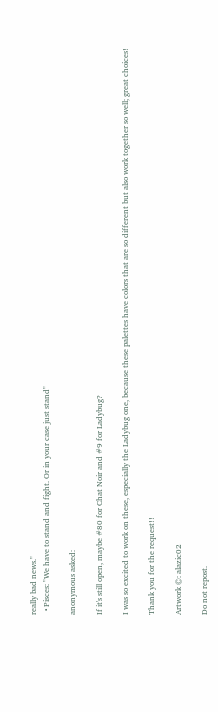really bad news."
  • Pisces: "We have to stand and fight. Or in your case just stand"

anonymous asked:

If it's still open, maybe #80 for Chat Noir and #9 for Ladybug?

I was so excited to work on these, especially the Ladybug one, because these palettes have colors that are so different but also work together so well; great choices!

Thank you for the request!!

Artwork ©: alazic02

Do not repost.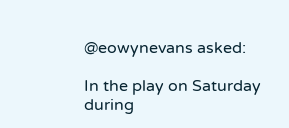@eowynevans asked:

In the play on Saturday during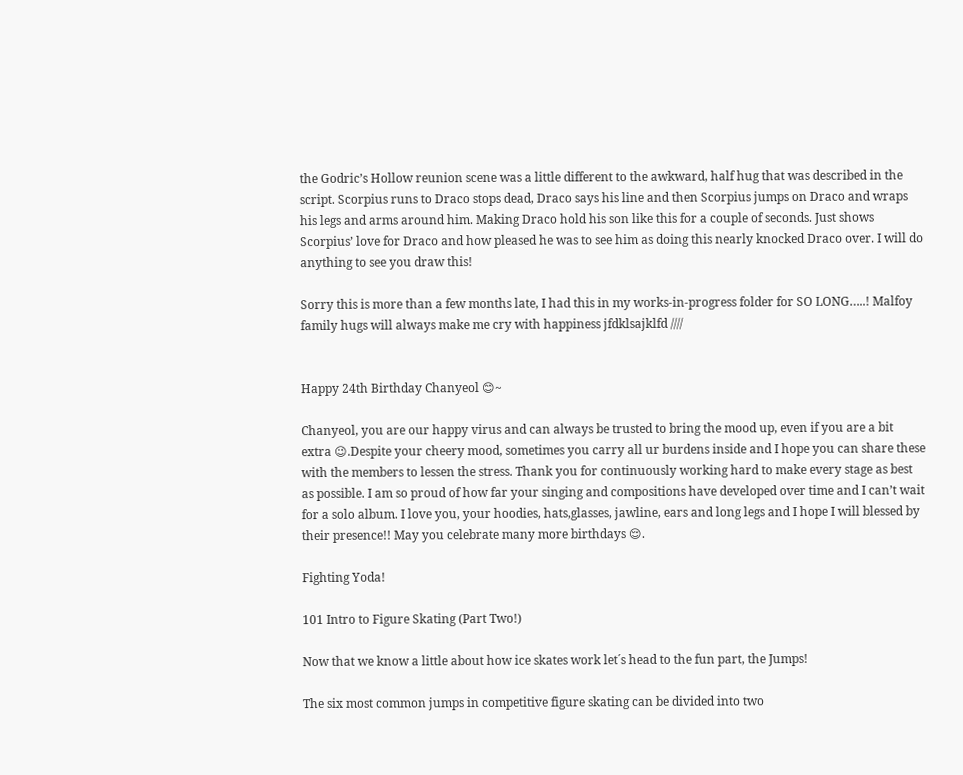the Godric’s Hollow reunion scene was a little different to the awkward, half hug that was described in the script. Scorpius runs to Draco stops dead, Draco says his line and then Scorpius jumps on Draco and wraps his legs and arms around him. Making Draco hold his son like this for a couple of seconds. Just shows Scorpius’ love for Draco and how pleased he was to see him as doing this nearly knocked Draco over. I will do anything to see you draw this!

Sorry this is more than a few months late, I had this in my works-in-progress folder for SO LONG…..! Malfoy family hugs will always make me cry with happiness jfdklsajklfd ////


Happy 24th Birthday Chanyeol 😊~

Chanyeol, you are our happy virus and can always be trusted to bring the mood up, even if you are a bit extra 😉.Despite your cheery mood, sometimes you carry all ur burdens inside and I hope you can share these with the members to lessen the stress. Thank you for continuously working hard to make every stage as best as possible. I am so proud of how far your singing and compositions have developed over time and I can’t wait for a solo album. I love you, your hoodies, hats,glasses, jawline, ears and long legs and I hope I will blessed by their presence!! May you celebrate many more birthdays 😌.

Fighting Yoda!

101 Intro to Figure Skating (Part Two!)

Now that we know a little about how ice skates work let´s head to the fun part, the Jumps!

The six most common jumps in competitive figure skating can be divided into two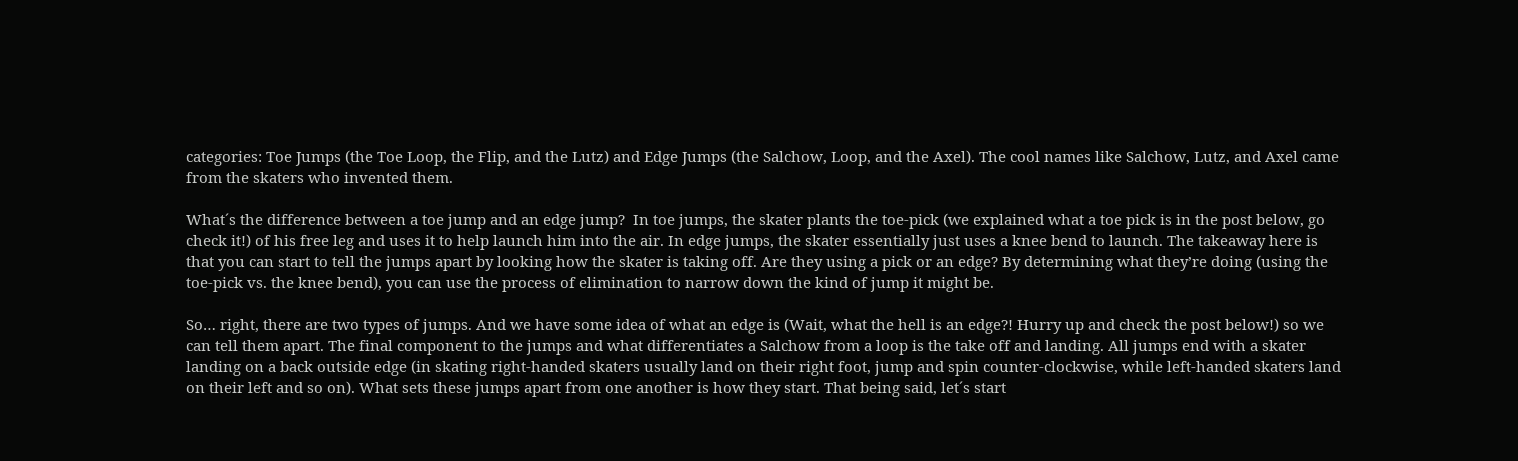categories: Toe Jumps (the Toe Loop, the Flip, and the Lutz) and Edge Jumps (the Salchow, Loop, and the Axel). The cool names like Salchow, Lutz, and Axel came from the skaters who invented them.

What´s the difference between a toe jump and an edge jump?  In toe jumps, the skater plants the toe-pick (we explained what a toe pick is in the post below, go check it!) of his free leg and uses it to help launch him into the air. In edge jumps, the skater essentially just uses a knee bend to launch. The takeaway here is that you can start to tell the jumps apart by looking how the skater is taking off. Are they using a pick or an edge? By determining what they’re doing (using the toe-pick vs. the knee bend), you can use the process of elimination to narrow down the kind of jump it might be.

So… right, there are two types of jumps. And we have some idea of what an edge is (Wait, what the hell is an edge?! Hurry up and check the post below!) so we can tell them apart. The final component to the jumps and what differentiates a Salchow from a loop is the take off and landing. All jumps end with a skater landing on a back outside edge (in skating right-handed skaters usually land on their right foot, jump and spin counter-clockwise, while left-handed skaters land on their left and so on). What sets these jumps apart from one another is how they start. That being said, let´s start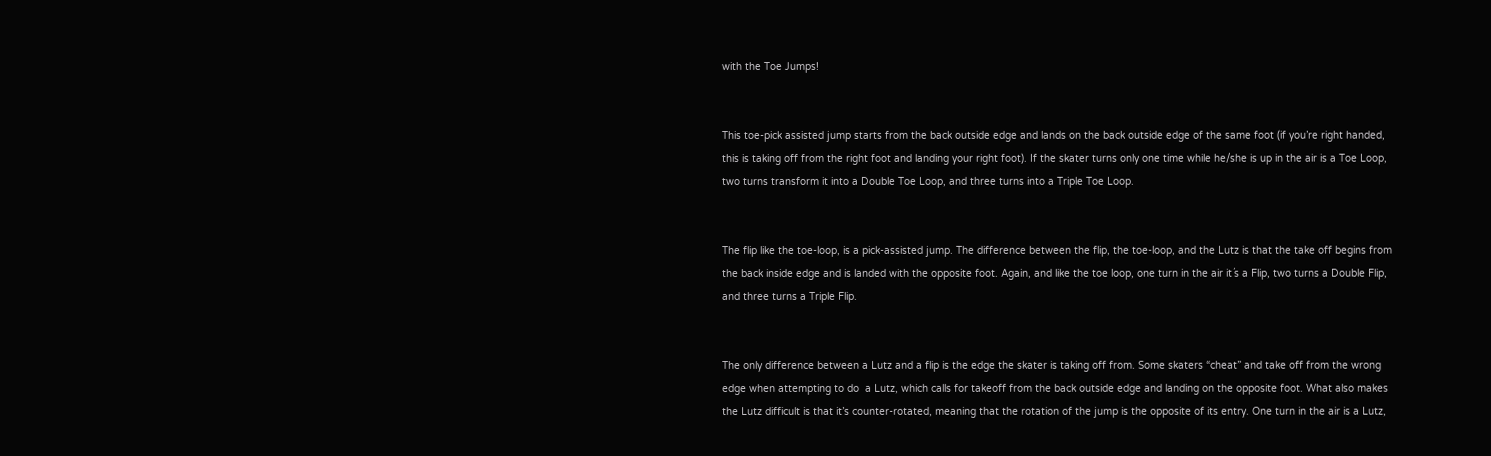with the Toe Jumps!


This toe-pick assisted jump starts from the back outside edge and lands on the back outside edge of the same foot (if you’re right handed, this is taking off from the right foot and landing your right foot). If the skater turns only one time while he/she is up in the air is a Toe Loop, two turns transform it into a Double Toe Loop, and three turns into a Triple Toe Loop.


The flip like the toe-loop, is a pick-assisted jump. The difference between the flip, the toe-loop, and the Lutz is that the take off begins from the back inside edge and is landed with the opposite foot. Again, and like the toe loop, one turn in the air it´s a Flip, two turns a Double Flip, and three turns a Triple Flip.


The only difference between a Lutz and a flip is the edge the skater is taking off from. Some skaters “cheat” and take off from the wrong edge when attempting to do  a Lutz, which calls for takeoff from the back outside edge and landing on the opposite foot. What also makes the Lutz difficult is that it’s counter-rotated, meaning that the rotation of the jump is the opposite of its entry. One turn in the air is a Lutz,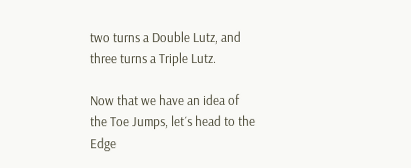two turns a Double Lutz, and three turns a Triple Lutz.

Now that we have an idea of the Toe Jumps, let´s head to the Edge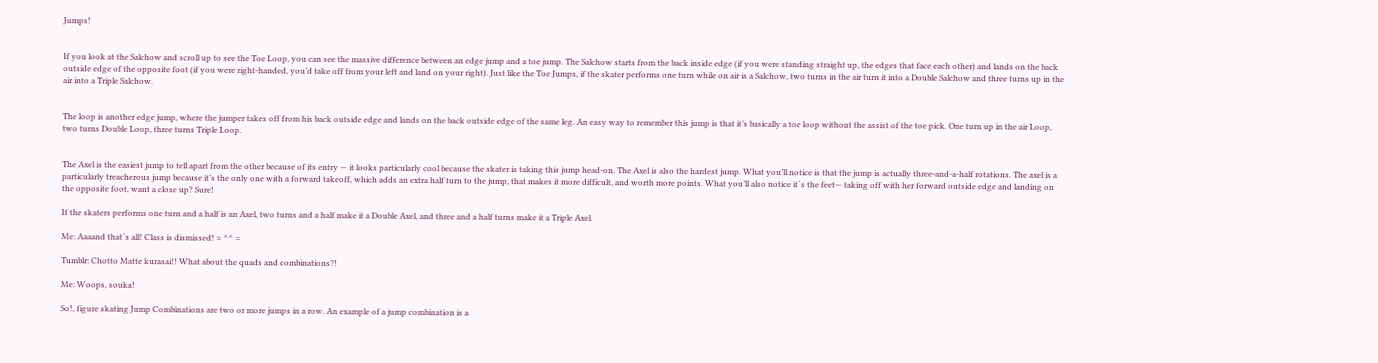Jumps!


If you look at the Salchow and scroll up to see the Toe Loop, you can see the massive difference between an edge jump and a toe jump. The Salchow starts from the back inside edge (if you were standing straight up, the edges that face each other) and lands on the back outside edge of the opposite foot (if you were right-handed, you’d take off from your left and land on your right). Just like the Toe Jumps, if the skater performs one turn while on air is a Salchow, two turns in the air turn it into a Double Salchow and three turns up in the air into a Triple Salchow.


The loop is another edge jump, where the jumper takes off from his back outside edge and lands on the back outside edge of the same leg. An easy way to remember this jump is that it’s basically a toe loop without the assist of the toe pick. One turn up in the air Loop, two turns Double Loop, three turns Triple Loop.


The Axel is the easiest jump to tell apart from the other because of its entry — it looks particularly cool because the skater is taking this jump head-on. The Axel is also the hardest jump. What you’ll notice is that the jump is actually three-and-a-half rotations. The axel is a particularly treacherous jump because it’s the only one with a forward takeoff, which adds an extra half turn to the jump, that makes it more difficult, and worth more points. What you’ll also notice it´s the feet— taking off with her forward outside edge and landing on the opposite foot, want a close up? Sure!

If the skaters performs one turn and a half is an Axel, two turns and a half make it a Double Axel, and three and a half turns make it a Triple Axel.

Me: Aaaand that´s all! Class is dismissed! = ^^ =

Tumblr: Chotto Matte kurasai!! What about the quads and combinations?!

Me: Woops, souka!

So!, figure skating Jump Combinations are two or more jumps in a row. An example of a jump combination is a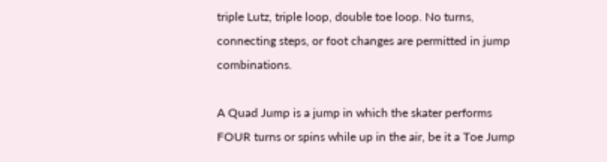triple Lutz, triple loop, double toe loop. No turns, connecting steps, or foot changes are permitted in jump combinations.

A Quad Jump is a jump in which the skater performs FOUR turns or spins while up in the air, be it a Toe Jump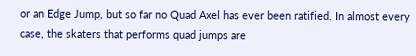or an Edge Jump, but so far no Quad Axel has ever been ratified. In almost every case, the skaters that performs quad jumps are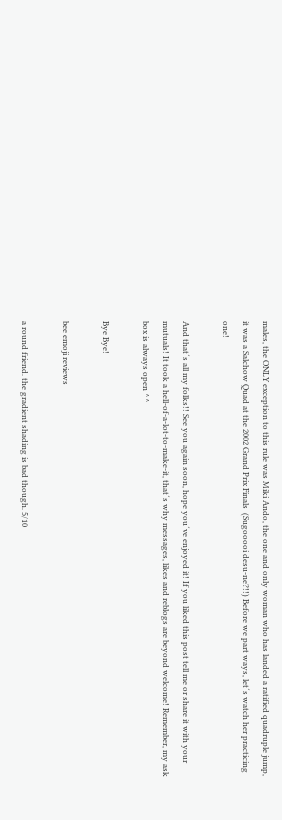males, the ONLY exception to this rule was Miki Ando, the one and only woman who has landed a ratified quadruple jump, it was a Salchow Quad at the 2002 Grand Prix Finals  (Sugooooi desu-ne?!!) Before we part ways, let´s watch her practicing one!

And that´s all my folks!! See you again soon, hope you´ve enjoyed it! If you liked this post tell me or share it with your mutuals! It took a hell-of-a-lot-to-make-it, that´s why messages, likes and reblogs are beyond welcome! Remember, my ask box is always open ^^

Bye Bye!

bee emoji reviews

a round friend. the gradient shading is bad though. 5/10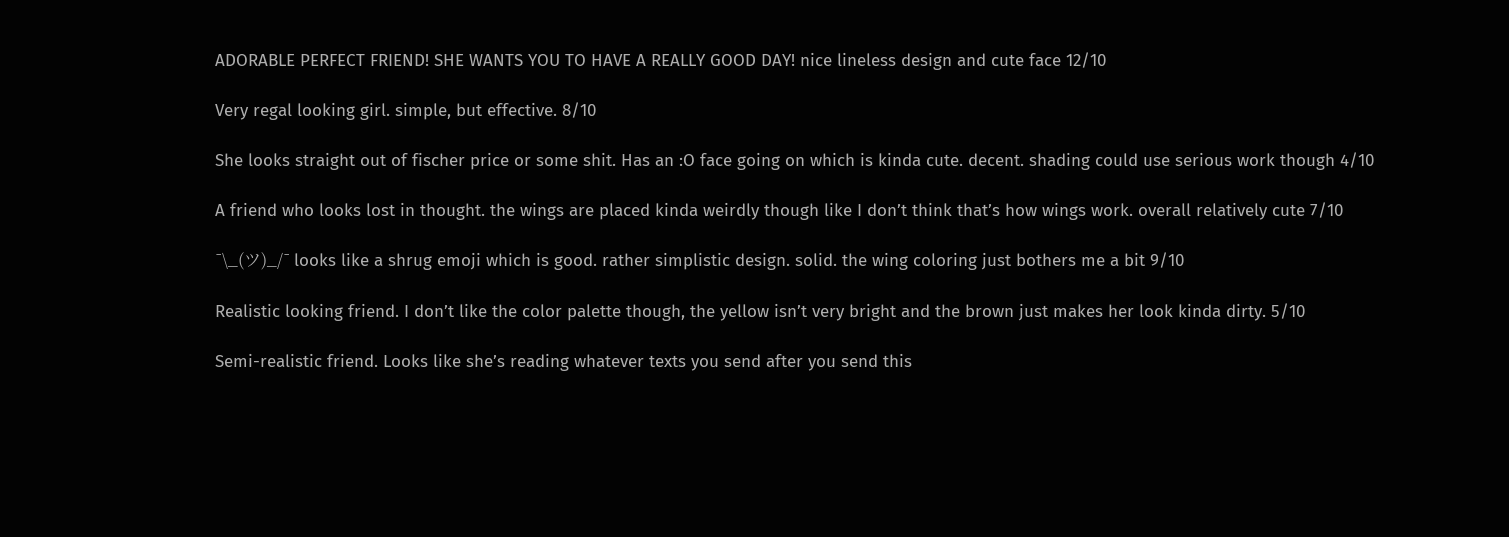ADORABLE PERFECT FRIEND! SHE WANTS YOU TO HAVE A REALLY GOOD DAY! nice lineless design and cute face 12/10

Very regal looking girl. simple, but effective. 8/10

She looks straight out of fischer price or some shit. Has an :O face going on which is kinda cute. decent. shading could use serious work though 4/10

A friend who looks lost in thought. the wings are placed kinda weirdly though like I don’t think that’s how wings work. overall relatively cute 7/10

¯\_(ツ)_/¯ looks like a shrug emoji which is good. rather simplistic design. solid. the wing coloring just bothers me a bit 9/10

Realistic looking friend. I don’t like the color palette though, the yellow isn’t very bright and the brown just makes her look kinda dirty. 5/10

Semi-realistic friend. Looks like she’s reading whatever texts you send after you send this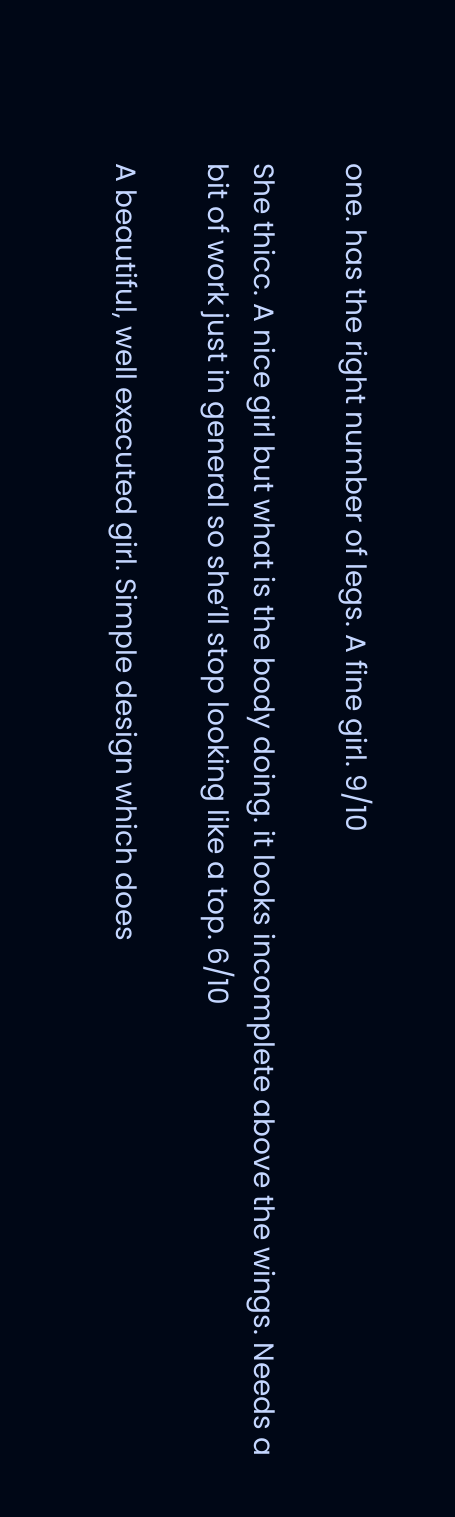one. has the right number of legs. A fine girl. 9/10

She thicc. A nice girl but what is the body doing. it looks incomplete above the wings. Needs a bit of work just in general so she’ll stop looking like a top. 6/10

A beautiful, well executed girl. Simple design which does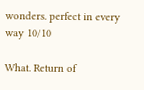wonders. perfect in every way 10/10

What. Return of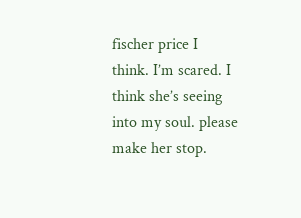fischer price I think. I’m scared. I think she’s seeing into my soul. please make her stop.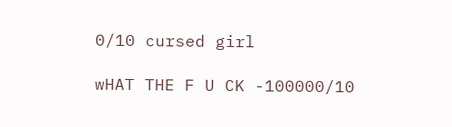0/10 cursed girl

wHAT THE F U CK -100000/10